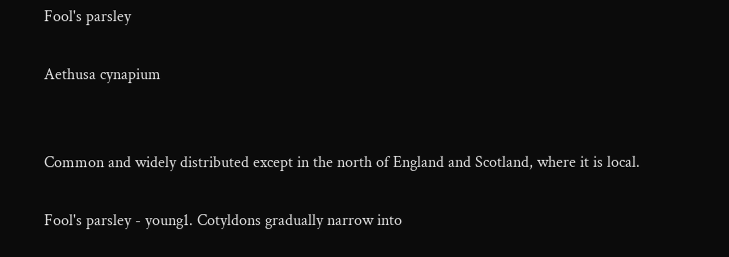Fool's parsley

Aethusa cynapium


Common and widely distributed except in the north of England and Scotland, where it is local.

Fool's parsley - young1. Cotyldons gradually narrow into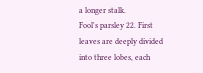a longer stalk.
Fool's parsley 22. First leaves are deeply divided into three lobes, each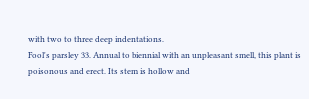with two to three deep indentations.
Fool's parsley 33. Annual to biennial with an unpleasant smell, this plant is poisonous and erect. Its stem is hollow and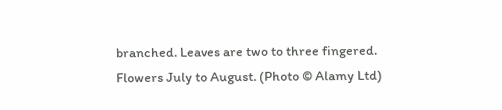branched. Leaves are two to three fingered. Flowers July to August. (Photo © Alamy Ltd)